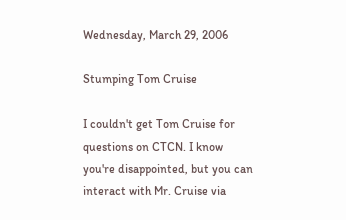Wednesday, March 29, 2006

Stumping Tom Cruise

I couldn't get Tom Cruise for questions on CTCN. I know you're disappointed, but you can interact with Mr. Cruise via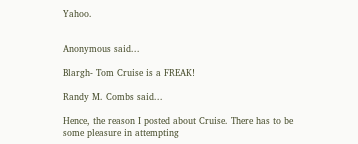Yahoo.


Anonymous said...

Blargh- Tom Cruise is a FREAK!

Randy M. Combs said...

Hence, the reason I posted about Cruise. There has to be some pleasure in attempting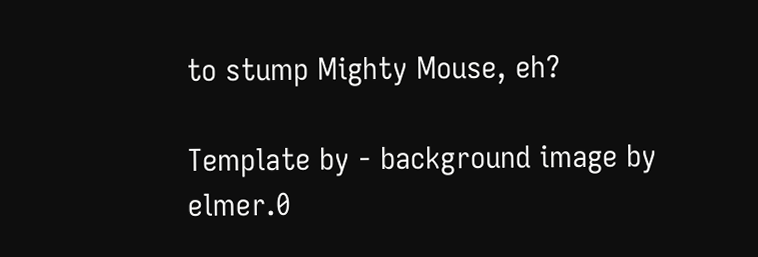to stump Mighty Mouse, eh?

Template by - background image by elmer.0